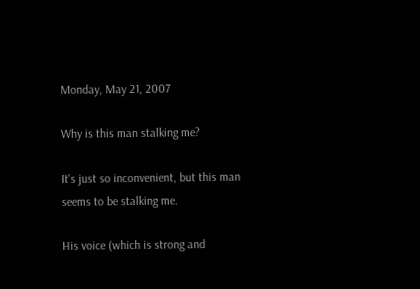Monday, May 21, 2007

Why is this man stalking me?

It's just so inconvenient, but this man seems to be stalking me.

His voice (which is strong and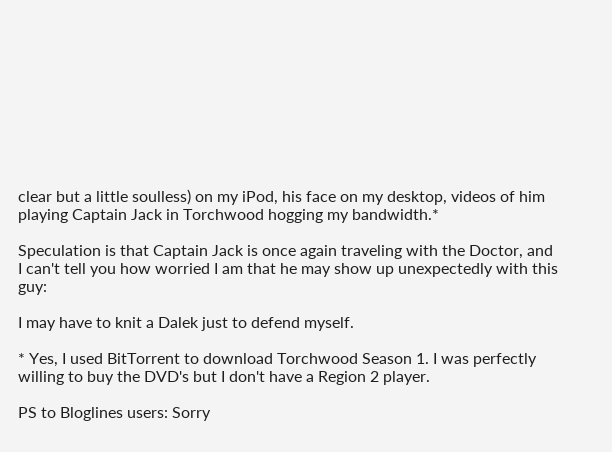clear but a little soulless) on my iPod, his face on my desktop, videos of him playing Captain Jack in Torchwood hogging my bandwidth.*

Speculation is that Captain Jack is once again traveling with the Doctor, and I can't tell you how worried I am that he may show up unexpectedly with this guy:

I may have to knit a Dalek just to defend myself.

* Yes, I used BitTorrent to download Torchwood Season 1. I was perfectly willing to buy the DVD's but I don't have a Region 2 player.

PS to Bloglines users: Sorry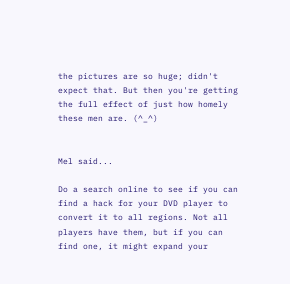the pictures are so huge; didn't expect that. But then you're getting the full effect of just how homely these men are. (^_^)


Mel said...

Do a search online to see if you can find a hack for your DVD player to convert it to all regions. Not all players have them, but if you can find one, it might expand your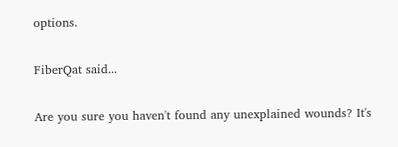options.

FiberQat said...

Are you sure you haven't found any unexplained wounds? It's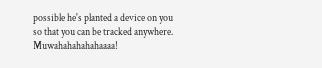possible he's planted a device on you so that you can be tracked anywhere. Muwahahahahahaaaa!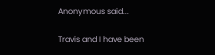Anonymous said...

Travis and I have been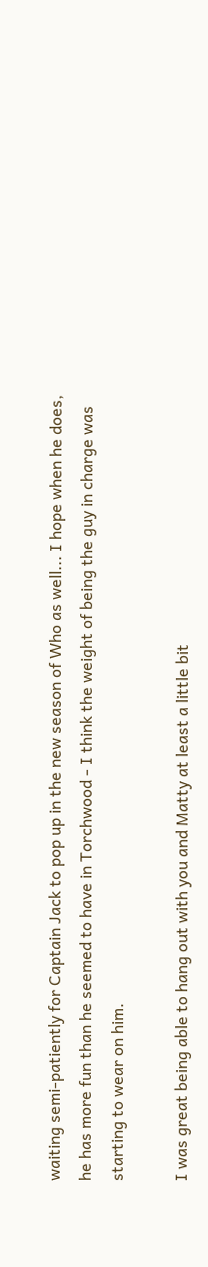waiting semi-patiently for Captain Jack to pop up in the new season of Who as well... I hope when he does, he has more fun than he seemed to have in Torchwood - I think the weight of being the guy in charge was starting to wear on him.

I was great being able to hang out with you and Matty at least a little bit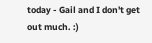today - Gail and I don't get out much. :)